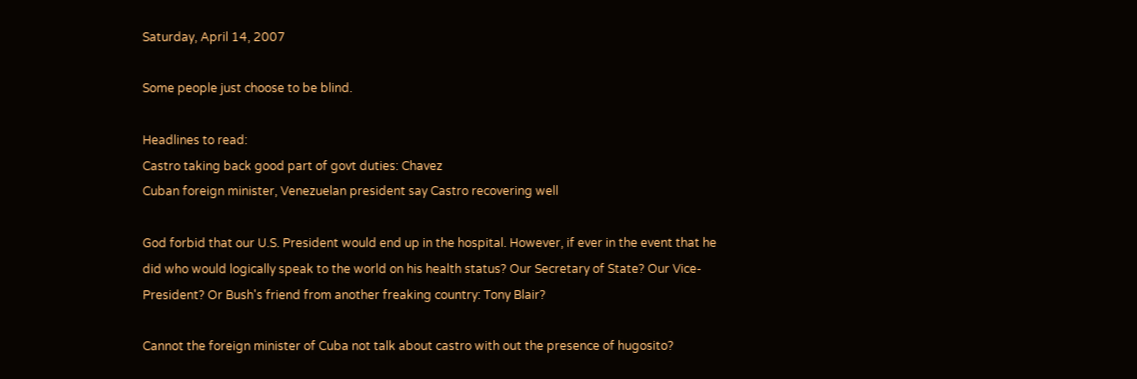Saturday, April 14, 2007

Some people just choose to be blind.

Headlines to read:
Castro taking back good part of govt duties: Chavez
Cuban foreign minister, Venezuelan president say Castro recovering well

God forbid that our U.S. President would end up in the hospital. However, if ever in the event that he did who would logically speak to the world on his health status? Our Secretary of State? Our Vice-President? Or Bush's friend from another freaking country: Tony Blair?

Cannot the foreign minister of Cuba not talk about castro with out the presence of hugosito?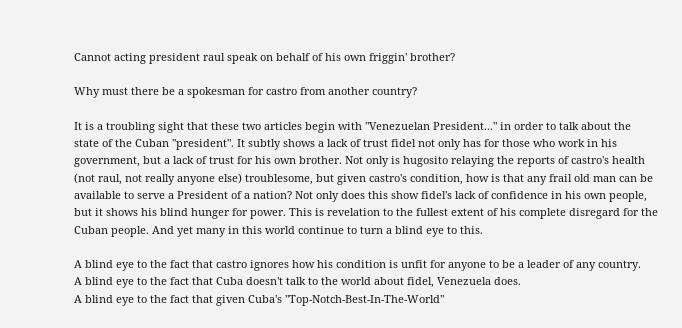Cannot acting president raul speak on behalf of his own friggin' brother?

Why must there be a spokesman for castro from another country?

It is a troubling sight that these two articles begin with "Venezuelan President..." in order to talk about the state of the Cuban "president". It subtly shows a lack of trust fidel not only has for those who work in his government, but a lack of trust for his own brother. Not only is hugosito relaying the reports of castro's health (not raul, not really anyone else) troublesome, but given castro's condition, how is that any frail old man can be available to serve a President of a nation? Not only does this show fidel's lack of confidence in his own people, but it shows his blind hunger for power. This is revelation to the fullest extent of his complete disregard for the Cuban people. And yet many in this world continue to turn a blind eye to this.

A blind eye to the fact that castro ignores how his condition is unfit for anyone to be a leader of any country.
A blind eye to the fact that Cuba doesn't talk to the world about fidel, Venezuela does.
A blind eye to the fact that given Cuba's "Top-Notch-Best-In-The-World"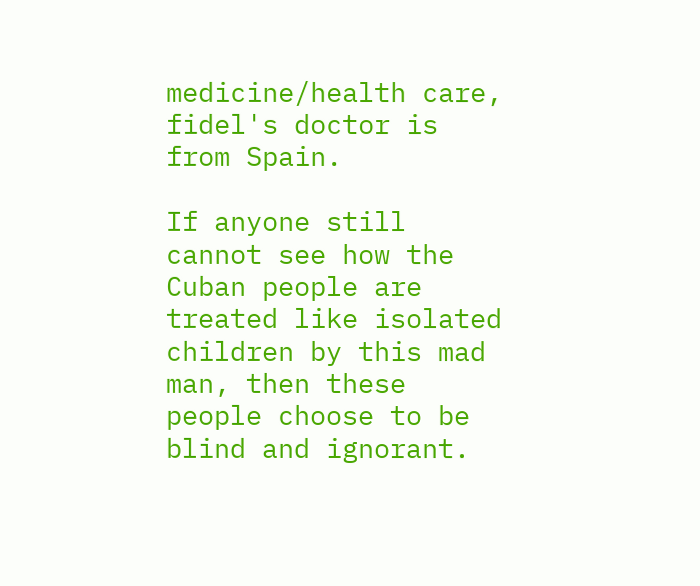medicine/health care, fidel's doctor is from Spain.

If anyone still cannot see how the Cuban people are treated like isolated children by this mad man, then these people choose to be blind and ignorant.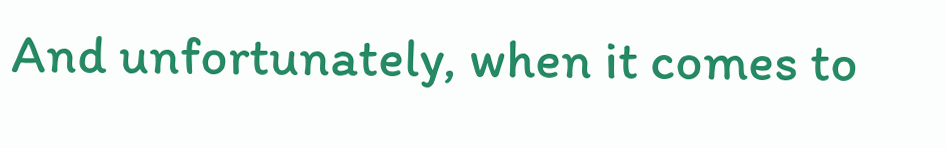And unfortunately, when it comes to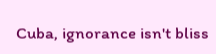Cuba, ignorance isn't bliss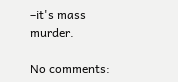–it's mass murder.

No comments: